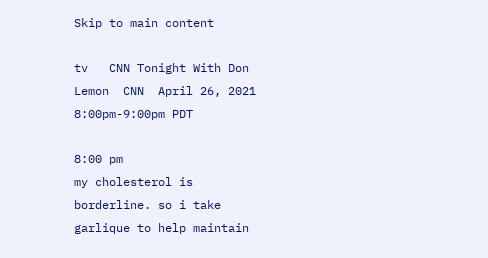Skip to main content

tv   CNN Tonight With Don Lemon  CNN  April 26, 2021 8:00pm-9:00pm PDT

8:00 pm
my cholesterol is borderline. so i take garlique to help maintain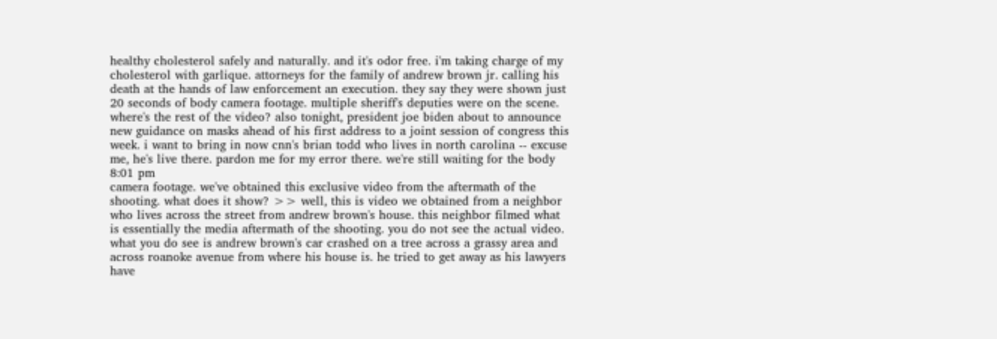healthy cholesterol safely and naturally. and it's odor free. i'm taking charge of my cholesterol with garlique. attorneys for the family of andrew brown jr. calling his death at the hands of law enforcement an execution. they say they were shown just 20 seconds of body camera footage. multiple sheriff's deputies were on the scene. where's the rest of the video? also tonight, president joe biden about to announce new guidance on masks ahead of his first address to a joint session of congress this week. i want to bring in now cnn's brian todd who lives in north carolina -- excuse me, he's live there. pardon me for my error there. we're still waiting for the body
8:01 pm
camera footage. we've obtained this exclusive video from the aftermath of the shooting. what does it show? >> well, this is video we obtained from a neighbor who lives across the street from andrew brown's house. this neighbor filmed what is essentially the media aftermath of the shooting. you do not see the actual video. what you do see is andrew brown's car crashed on a tree across a grassy area and across roanoke avenue from where his house is. he tried to get away as his lawyers have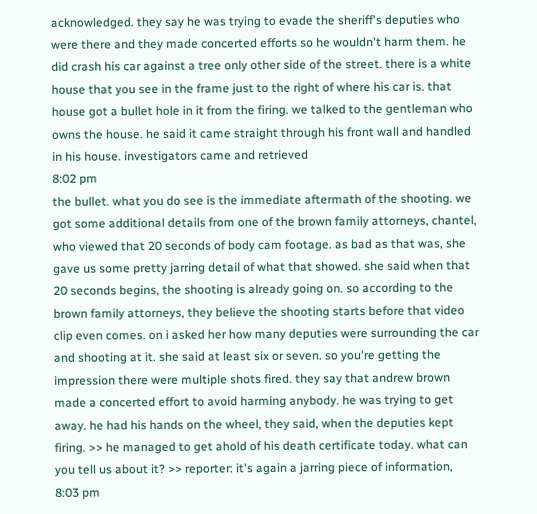acknowledged. they say he was trying to evade the sheriff's deputies who were there and they made concerted efforts so he wouldn't harm them. he did crash his car against a tree only other side of the street. there is a white house that you see in the frame just to the right of where his car is. that house got a bullet hole in it from the firing. we talked to the gentleman who owns the house. he said it came straight through his front wall and handled in his house. investigators came and retrieved
8:02 pm
the bullet. what you do see is the immediate aftermath of the shooting. we got some additional details from one of the brown family attorneys, chantel, who viewed that 20 seconds of body cam footage. as bad as that was, she gave us some pretty jarring detail of what that showed. she said when that 20 seconds begins, the shooting is already going on. so according to the brown family attorneys, they believe the shooting starts before that video clip even comes. on i asked her how many deputies were surrounding the car and shooting at it. she said at least six or seven. so you're getting the impression there were multiple shots fired. they say that andrew brown made a concerted effort to avoid harming anybody. he was trying to get away. he had his hands on the wheel, they said, when the deputies kept firing. >> he managed to get ahold of his death certificate today. what can you tell us about it? >> reporter: it's again a jarring piece of information,
8:03 pm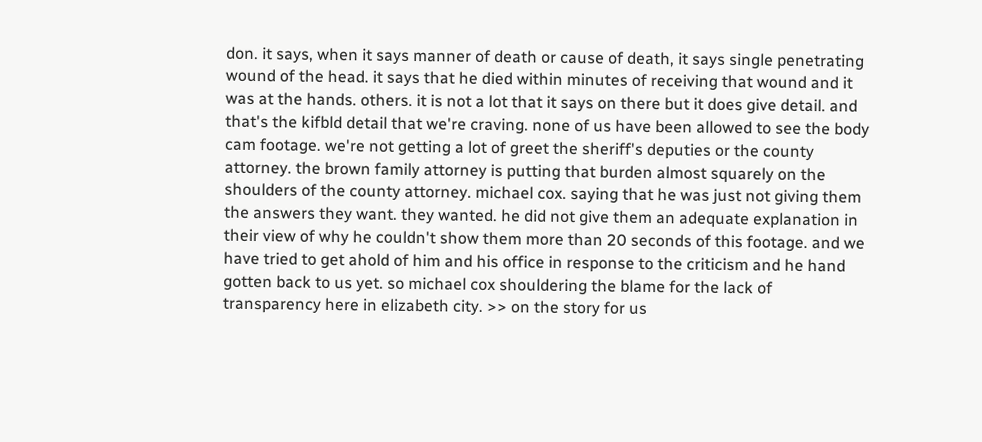don. it says, when it says manner of death or cause of death, it says single penetrating wound of the head. it says that he died within minutes of receiving that wound and it was at the hands. others. it is not a lot that it says on there but it does give detail. and that's the kifbld detail that we're craving. none of us have been allowed to see the body cam footage. we're not getting a lot of greet the sheriff's deputies or the county attorney. the brown family attorney is putting that burden almost squarely on the shoulders of the county attorney. michael cox. saying that he was just not giving them the answers they want. they wanted. he did not give them an adequate explanation in their view of why he couldn't show them more than 20 seconds of this footage. and we have tried to get ahold of him and his office in response to the criticism and he hand gotten back to us yet. so michael cox shouldering the blame for the lack of transparency here in elizabeth city. >> on the story for us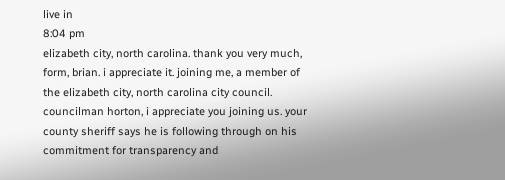live in
8:04 pm
elizabeth city, north carolina. thank you very much, form, brian. i appreciate it. joining me, a member of the elizabeth city, north carolina city council. councilman horton, i appreciate you joining us. your county sheriff says he is following through on his commitment for transparency and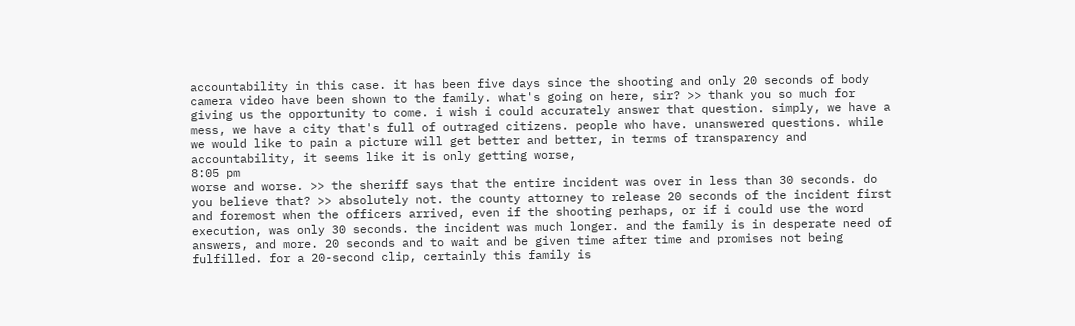accountability in this case. it has been five days since the shooting and only 20 seconds of body camera video have been shown to the family. what's going on here, sir? >> thank you so much for giving us the opportunity to come. i wish i could accurately answer that question. simply, we have a mess, we have a city that's full of outraged citizens. people who have. unanswered questions. while we would like to pain a picture will get better and better, in terms of transparency and accountability, it seems like it is only getting worse,
8:05 pm
worse and worse. >> the sheriff says that the entire incident was over in less than 30 seconds. do you believe that? >> absolutely not. the county attorney to release 20 seconds of the incident first and foremost when the officers arrived, even if the shooting perhaps, or if i could use the word execution, was only 30 seconds. the incident was much longer. and the family is in desperate need of answers, and more. 20 seconds and to wait and be given time after time and promises not being fulfilled. for a 20-second clip, certainly this family is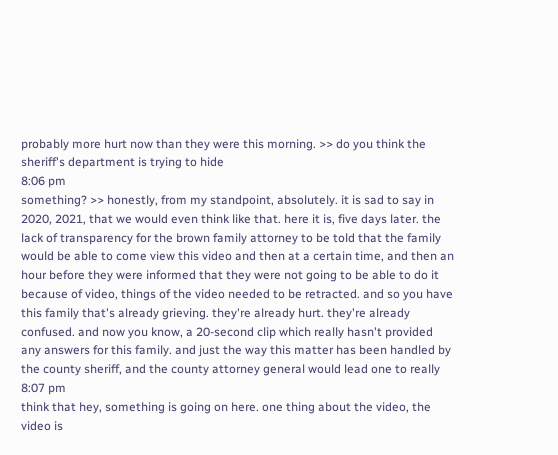probably more hurt now than they were this morning. >> do you think the sheriff's department is trying to hide
8:06 pm
something? >> honestly, from my standpoint, absolutely. it is sad to say in 2020, 2021, that we would even think like that. here it is, five days later. the lack of transparency for the brown family attorney to be told that the family would be able to come view this video and then at a certain time, and then an hour before they were informed that they were not going to be able to do it because of video, things of the video needed to be retracted. and so you have this family that's already grieving. they're already hurt. they're already confused. and now you know, a 20-second clip which really hasn't provided any answers for this family. and just the way this matter has been handled by the county sheriff, and the county attorney general would lead one to really
8:07 pm
think that hey, something is going on here. one thing about the video, the video is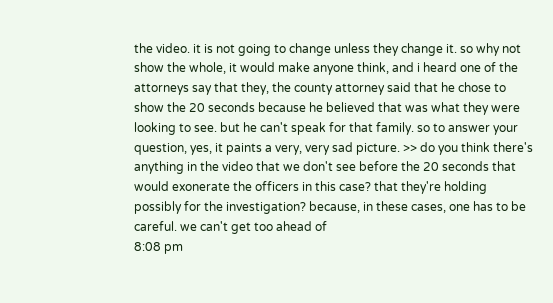the video. it is not going to change unless they change it. so why not show the whole, it would make anyone think, and i heard one of the attorneys say that they, the county attorney said that he chose to show the 20 seconds because he believed that was what they were looking to see. but he can't speak for that family. so to answer your question, yes, it paints a very, very sad picture. >> do you think there's anything in the video that we don't see before the 20 seconds that would exonerate the officers in this case? that they're holding possibly for the investigation? because, in these cases, one has to be careful. we can't get too ahead of
8:08 pm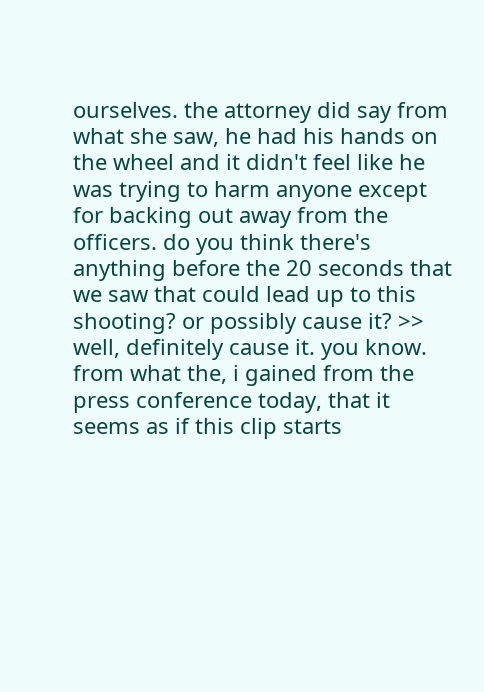ourselves. the attorney did say from what she saw, he had his hands on the wheel and it didn't feel like he was trying to harm anyone except for backing out away from the officers. do you think there's anything before the 20 seconds that we saw that could lead up to this shooting? or possibly cause it? >> well, definitely cause it. you know. from what the, i gained from the press conference today, that it seems as if this clip starts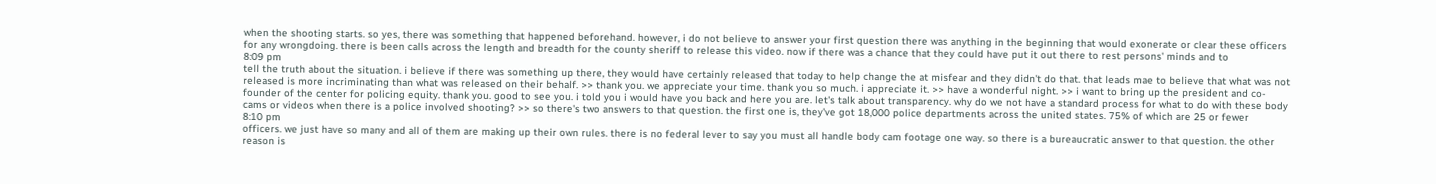when the shooting starts. so yes, there was something that happened beforehand. however, i do not believe to answer your first question there was anything in the beginning that would exonerate or clear these officers for any wrongdoing. there is been calls across the length and breadth for the county sheriff to release this video. now if there was a chance that they could have put it out there to rest persons' minds and to
8:09 pm
tell the truth about the situation. i believe if there was something up there, they would have certainly released that today to help change the at misfear and they didn't do that. that leads mae to believe that what was not released is more incriminating than what was released on their behalf. >> thank you. we appreciate your time. thank you so much. i appreciate it. >> have a wonderful night. >> i want to bring up the president and co-founder of the center for policing equity. thank you. good to see you. i told you i would have you back and here you are. let's talk about transparency. why do we not have a standard process for what to do with these body cams or videos when there is a police involved shooting? >> so there's two answers to that question. the first one is, they've got 18,000 police departments across the united states. 75% of which are 25 or fewer
8:10 pm
officers. we just have so many and all of them are making up their own rules. there is no federal lever to say you must all handle body cam footage one way. so there is a bureaucratic answer to that question. the other reason is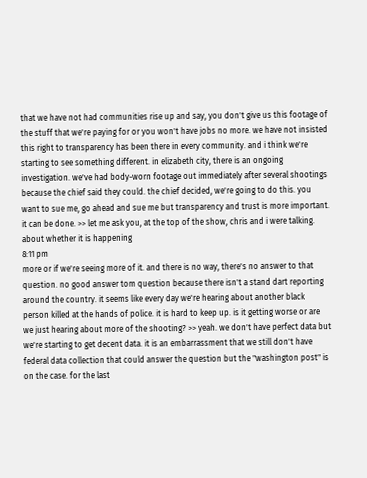that we have not had communities rise up and say, you don't give us this footage of the stuff that we're paying for or you won't have jobs no more. we have not insisted this right to transparency has been there in every community. and i think we're starting to see something different. in elizabeth city, there is an ongoing investigation. we've had body-worn footage out immediately after several shootings because the chief said they could. the chief decided, we're going to do this. you want to sue me, go ahead and sue me but transparency and trust is more important. it can be done. >> let me ask you, at the top of the show, chris and i were talking. about whether it is happening
8:11 pm
more or if we're seeing more of it. and there is no way, there's no answer to that question. no good answer tom question because there isn't a stand dart reporting around the country. it seems like every day we're hearing about another black person killed at the hands of police. it is hard to keep up. is it getting worse or are we just hearing about more of the shooting? >> yeah. we don't have perfect data but we're starting to get decent data. it is an embarrassment that we still don't have federal data collection that could answer the question but the "washington post" is on the case. for the last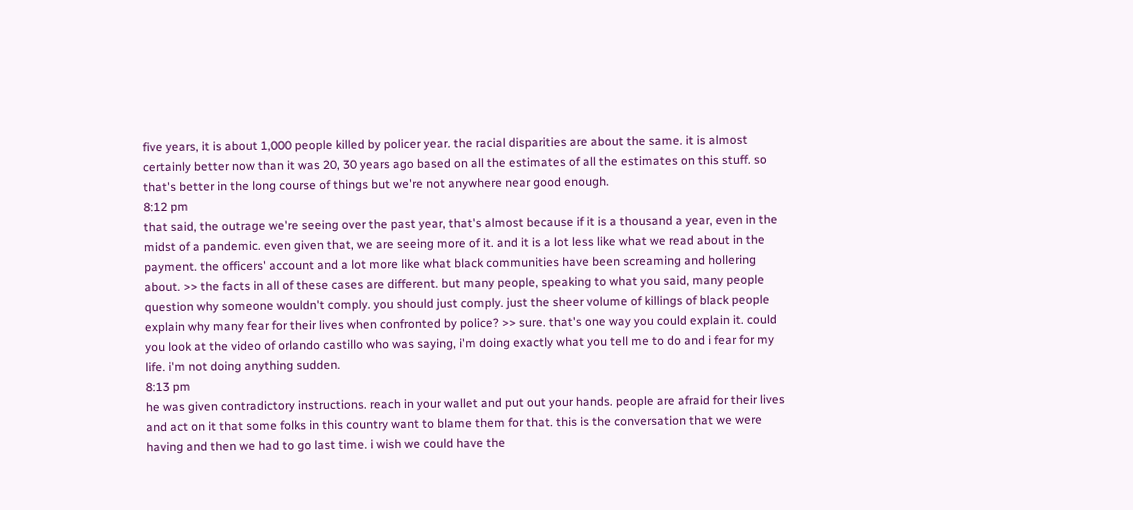five years, it is about 1,000 people killed by policer year. the racial disparities are about the same. it is almost certainly better now than it was 20, 30 years ago based on all the estimates of all the estimates on this stuff. so that's better in the long course of things but we're not anywhere near good enough.
8:12 pm
that said, the outrage we're seeing over the past year, that's almost because if it is a thousand a year, even in the midst of a pandemic. even given that, we are seeing more of it. and it is a lot less like what we read about in the payment. the officers' account and a lot more like what black communities have been screaming and hollering about. >> the facts in all of these cases are different. but many people, speaking to what you said, many people question why someone wouldn't comply. you should just comply. just the sheer volume of killings of black people explain why many fear for their lives when confronted by police? >> sure. that's one way you could explain it. could you look at the video of orlando castillo who was saying, i'm doing exactly what you tell me to do and i fear for my life. i'm not doing anything sudden.
8:13 pm
he was given contradictory instructions. reach in your wallet and put out your hands. people are afraid for their lives and act on it that some folks in this country want to blame them for that. this is the conversation that we were having and then we had to go last time. i wish we could have the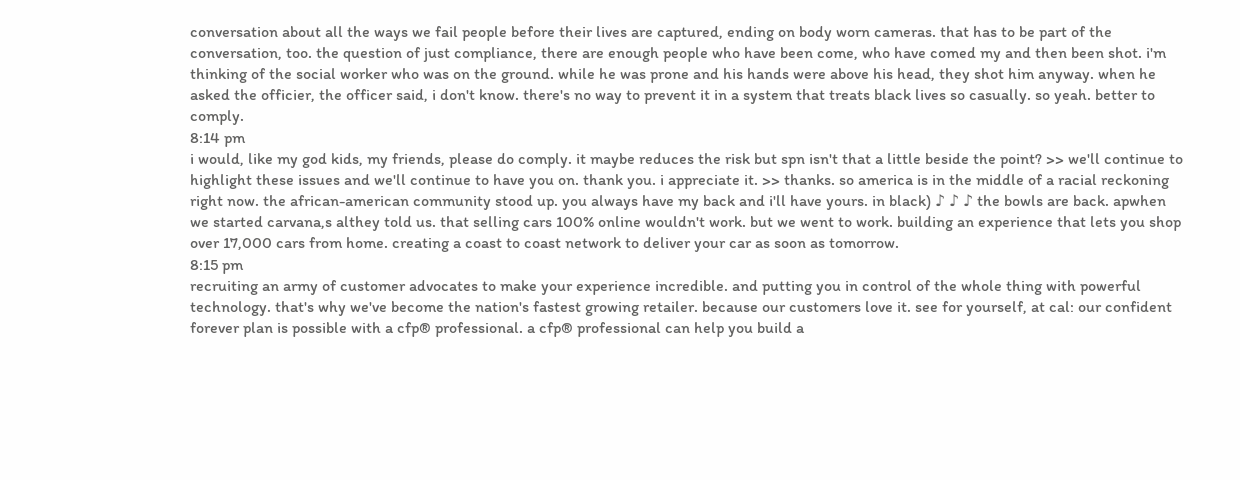conversation about all the ways we fail people before their lives are captured, ending on body worn cameras. that has to be part of the conversation, too. the question of just compliance, there are enough people who have been come, who have comed my and then been shot. i'm thinking of the social worker who was on the ground. while he was prone and his hands were above his head, they shot him anyway. when he asked the officier, the officer said, i don't know. there's no way to prevent it in a system that treats black lives so casually. so yeah. better to comply.
8:14 pm
i would, like my god kids, my friends, please do comply. it maybe reduces the risk but spn isn't that a little beside the point? >> we'll continue to highlight these issues and we'll continue to have you on. thank you. i appreciate it. >> thanks. so america is in the middle of a racial reckoning right now. the african-american community stood up. you always have my back and i'll have yours. in black) ♪ ♪ ♪ the bowls are back. apwhen we started carvana,s althey told us. that selling cars 100% online wouldn't work. but we went to work. building an experience that lets you shop over 17,000 cars from home. creating a coast to coast network to deliver your car as soon as tomorrow.
8:15 pm
recruiting an army of customer advocates to make your experience incredible. and putting you in control of the whole thing with powerful technology. that's why we've become the nation's fastest growing retailer. because our customers love it. see for yourself, at cal: our confident forever plan is possible with a cfp® professional. a cfp® professional can help you build a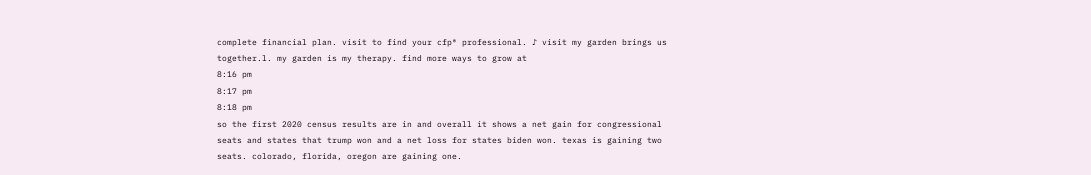complete financial plan. visit to find your cfp® professional. ♪ visit my garden brings us together.l. my garden is my therapy. find more ways to grow at
8:16 pm
8:17 pm
8:18 pm
so the first 2020 census results are in and overall it shows a net gain for congressional seats and states that trump won and a net loss for states biden won. texas is gaining two seats. colorado, florida, oregon are gaining one.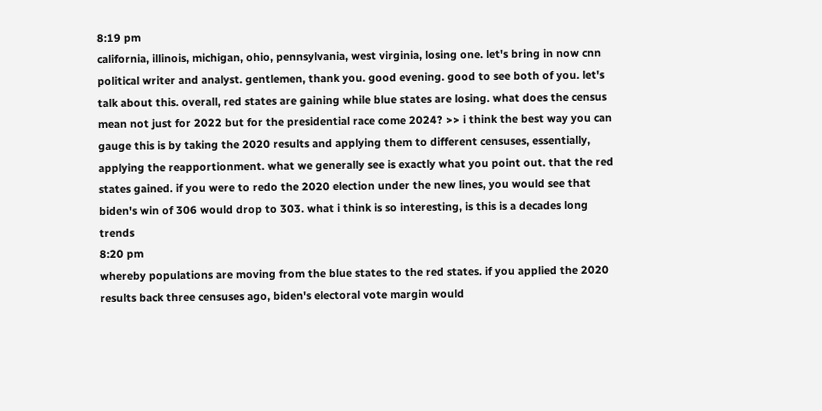8:19 pm
california, illinois, michigan, ohio, pennsylvania, west virginia, losing one. let's bring in now cnn political writer and analyst. gentlemen, thank you. good evening. good to see both of you. let's talk about this. overall, red states are gaining while blue states are losing. what does the census mean not just for 2022 but for the presidential race come 2024? >> i think the best way you can gauge this is by taking the 2020 results and applying them to different censuses, essentially, applying the reapportionment. what we generally see is exactly what you point out. that the red states gained. if you were to redo the 2020 election under the new lines, you would see that biden's win of 306 would drop to 303. what i think is so interesting, is this is a decades long trends
8:20 pm
whereby populations are moving from the blue states to the red states. if you applied the 2020 results back three censuses ago, biden's electoral vote margin would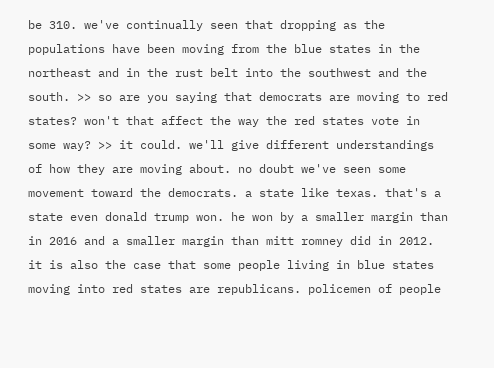be 310. we've continually seen that dropping as the populations have been moving from the blue states in the northeast and in the rust belt into the southwest and the south. >> so are you saying that democrats are moving to red states? won't that affect the way the red states vote in some way? >> it could. we'll give different understandings of how they are moving about. no doubt we've seen some movement toward the democrats. a state like texas. that's a state even donald trump won. he won by a smaller margin than in 2016 and a smaller margin than mitt romney did in 2012. it is also the case that some people living in blue states moving into red states are republicans. policemen of people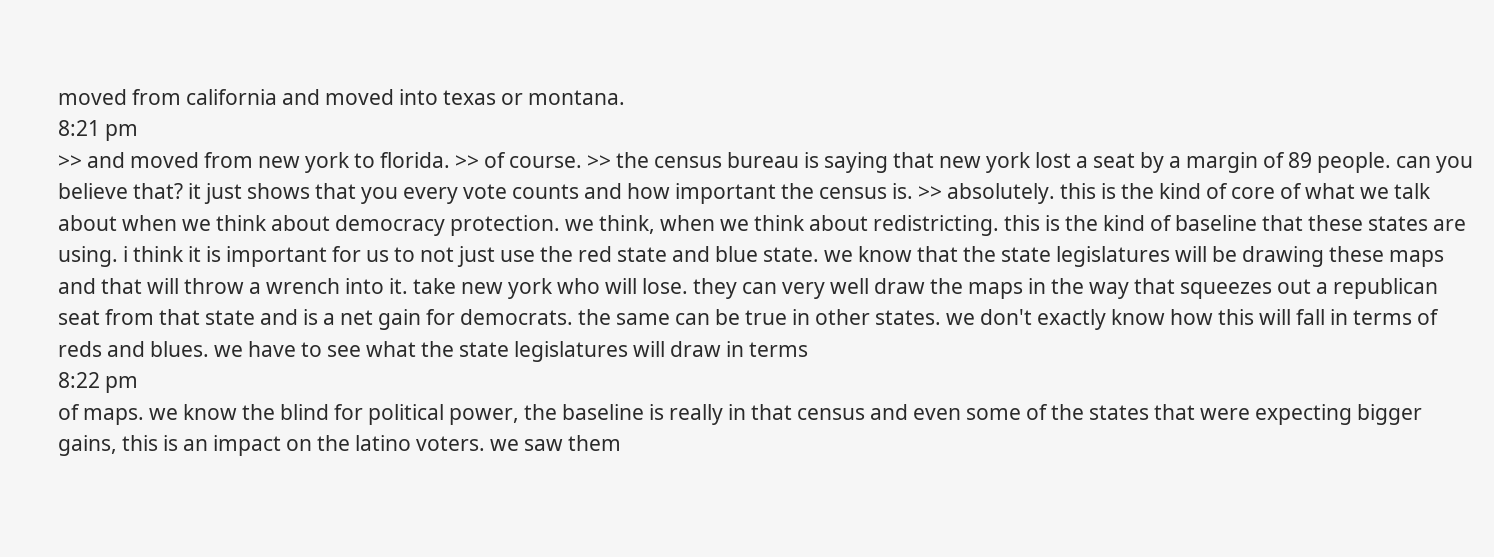moved from california and moved into texas or montana.
8:21 pm
>> and moved from new york to florida. >> of course. >> the census bureau is saying that new york lost a seat by a margin of 89 people. can you believe that? it just shows that you every vote counts and how important the census is. >> absolutely. this is the kind of core of what we talk about when we think about democracy protection. we think, when we think about redistricting. this is the kind of baseline that these states are using. i think it is important for us to not just use the red state and blue state. we know that the state legislatures will be drawing these maps and that will throw a wrench into it. take new york who will lose. they can very well draw the maps in the way that squeezes out a republican seat from that state and is a net gain for democrats. the same can be true in other states. we don't exactly know how this will fall in terms of reds and blues. we have to see what the state legislatures will draw in terms
8:22 pm
of maps. we know the blind for political power, the baseline is really in that census and even some of the states that were expecting bigger gains, this is an impact on the latino voters. we saw them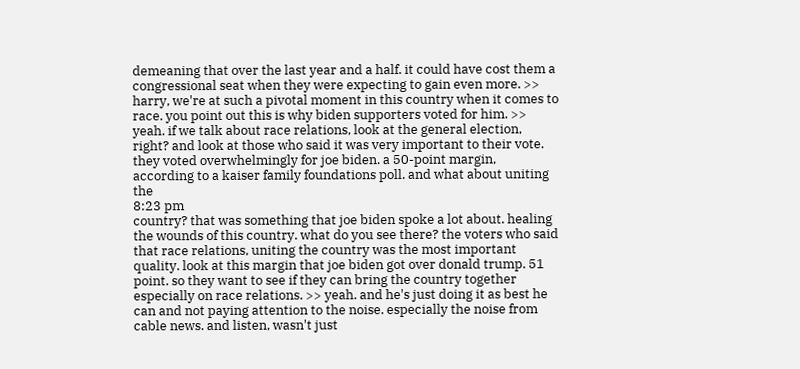demeaning that over the last year and a half. it could have cost them a congressional seat when they were expecting to gain even more. >> harry, we're at such a pivotal moment in this country when it comes to race. you point out this is why biden supporters voted for him. >> yeah. if we talk about race relations, look at the general election, right? and look at those who said it was very important to their vote. they voted overwhelmingly for joe biden. a 50-point margin, according to a kaiser family foundations poll. and what about uniting the
8:23 pm
country? that was something that joe biden spoke a lot about. healing the wounds of this country. what do you see there? the voters who said that race relations, uniting the country was the most important quality. look at this margin that joe biden got over donald trump. 51 point. so they want to see if they can bring the country together especially on race relations. >> yeah. and he's just doing it as best he can and not paying attention to the noise. especially the noise from cable news. and listen, wasn't just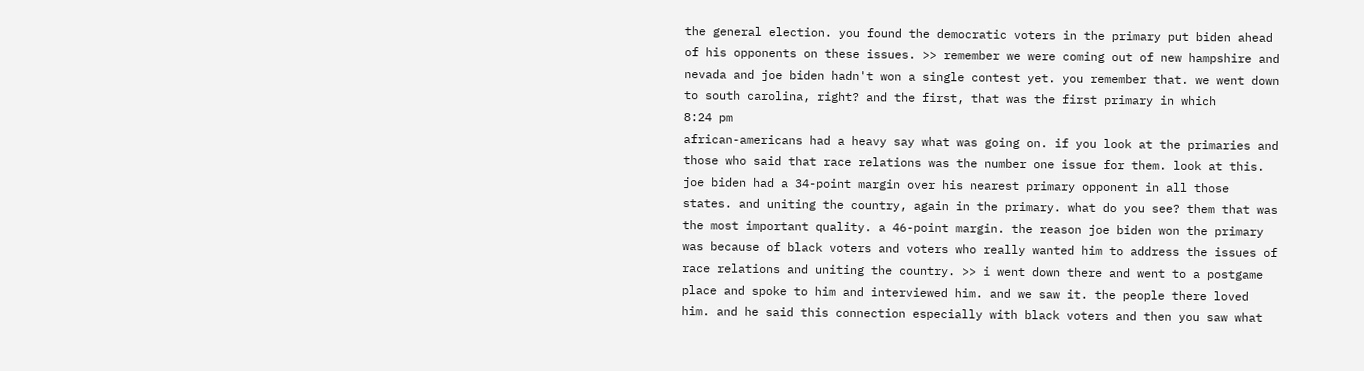the general election. you found the democratic voters in the primary put biden ahead of his opponents on these issues. >> remember we were coming out of new hampshire and nevada and joe biden hadn't won a single contest yet. you remember that. we went down to south carolina, right? and the first, that was the first primary in which
8:24 pm
african-americans had a heavy say what was going on. if you look at the primaries and those who said that race relations was the number one issue for them. look at this. joe biden had a 34-point margin over his nearest primary opponent in all those states. and uniting the country, again in the primary. what do you see? them that was the most important quality. a 46-point margin. the reason joe biden won the primary was because of black voters and voters who really wanted him to address the issues of race relations and uniting the country. >> i went down there and went to a postgame place and spoke to him and interviewed him. and we saw it. the people there loved him. and he said this connection especially with black voters and then you saw what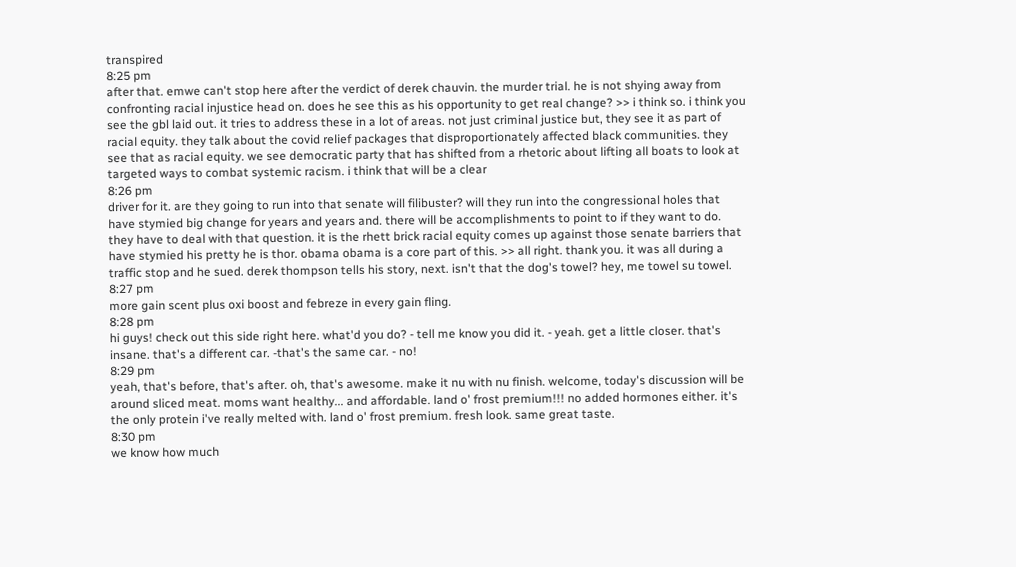transpired
8:25 pm
after that. emwe can't stop here after the verdict of derek chauvin. the murder trial. he is not shying away from confronting racial injustice head on. does he see this as his opportunity to get real change? >> i think so. i think you see the gbl laid out. it tries to address these in a lot of areas. not just criminal justice but, they see it as part of racial equity. they talk about the covid relief packages that disproportionately affected black communities. they see that as racial equity. we see democratic party that has shifted from a rhetoric about lifting all boats to look at targeted ways to combat systemic racism. i think that will be a clear
8:26 pm
driver for it. are they going to run into that senate will filibuster? will they run into the congressional holes that have stymied big change for years and years and. there will be accomplishments to point to if they want to do. they have to deal with that question. it is the rhett brick racial equity comes up against those senate barriers that have stymied his pretty he is thor. obama obama is a core part of this. >> all right. thank you. it was all during a traffic stop and he sued. derek thompson tells his story, next. isn't that the dog's towel? hey, me towel su towel.
8:27 pm
more gain scent plus oxi boost and febreze in every gain fling.
8:28 pm
hi guys! check out this side right here. what'd you do? - tell me know you did it. - yeah. get a little closer. that's insane. that's a different car. -that's the same car. - no!
8:29 pm
yeah, that's before, that's after. oh, that's awesome. make it nu with nu finish. welcome, today's discussion will be around sliced meat. moms want healthy... and affordable. land o' frost premium!!! no added hormones either. it's the only protein i've really melted with. land o' frost premium. fresh look. same great taste.
8:30 pm
we know how much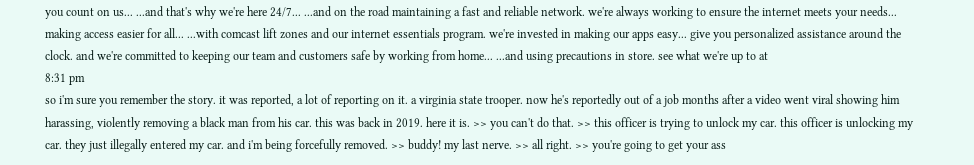you count on us... ...and that's why we're here 24/7... ...and on the road maintaining a fast and reliable network. we're always working to ensure the internet meets your needs... making access easier for all... ...with comcast lift zones and our internet essentials program. we're invested in making our apps easy... give you personalized assistance around the clock. and we're committed to keeping our team and customers safe by working from home... ...and using precautions in store. see what we're up to at
8:31 pm
so i'm sure you remember the story. it was reported, a lot of reporting on it. a virginia state trooper. now he's reportedly out of a job months after a video went viral showing him harassing, violently removing a black man from his car. this was back in 2019. here it is. >> you can't do that. >> this officer is trying to unlock my car. this officer is unlocking my car. they just illegally entered my car. and i'm being forcefully removed. >> buddy! my last nerve. >> all right. >> you're going to get your ass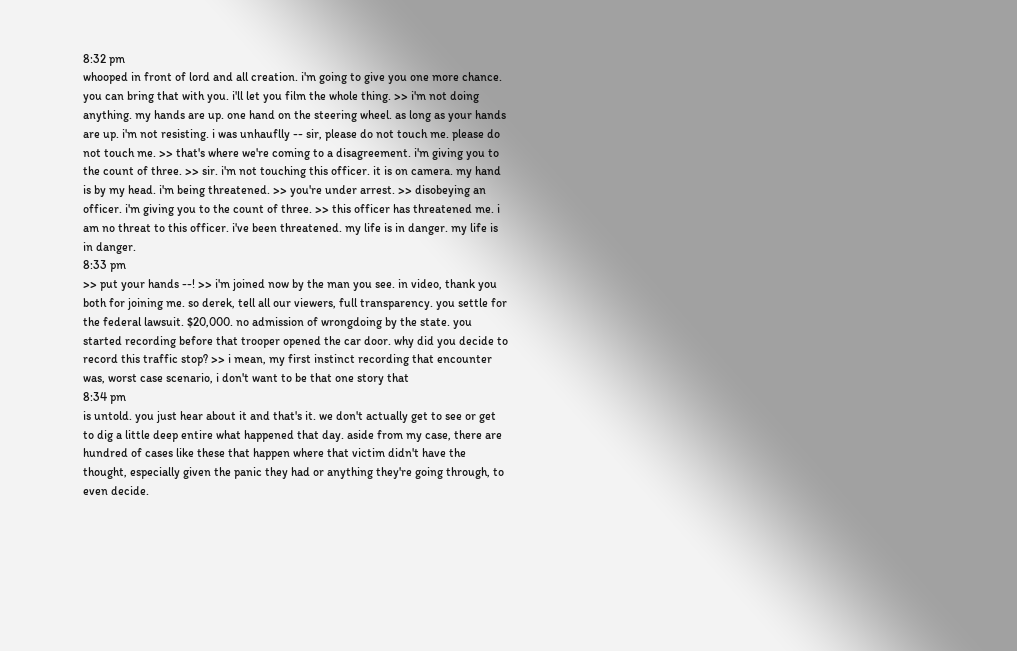8:32 pm
whooped in front of lord and all creation. i'm going to give you one more chance. you can bring that with you. i'll let you film the whole thing. >> i'm not doing anything. my hands are up. one hand on the steering wheel. as long as your hands are up. i'm not resisting. i was unhauflly -- sir, please do not touch me. please do not touch me. >> that's where we're coming to a disagreement. i'm giving you to the count of three. >> sir. i'm not touching this officer. it is on camera. my hand is by my head. i'm being threatened. >> you're under arrest. >> disobeying an officer. i'm giving you to the count of three. >> this officer has threatened me. i am no threat to this officer. i've been threatened. my life is in danger. my life is in danger.
8:33 pm
>> put your hands --! >> i'm joined now by the man you see. in video, thank you both for joining me. so derek, tell all our viewers, full transparency. you settle for the federal lawsuit. $20,000. no admission of wrongdoing by the state. you started recording before that trooper opened the car door. why did you decide to record this traffic stop? >> i mean, my first instinct recording that encounter was, worst case scenario, i don't want to be that one story that
8:34 pm
is untold. you just hear about it and that's it. we don't actually get to see or get to dig a little deep entire what happened that day. aside from my case, there are hundred of cases like these that happen where that victim didn't have the thought, especially given the panic they had or anything they're going through, to even decide.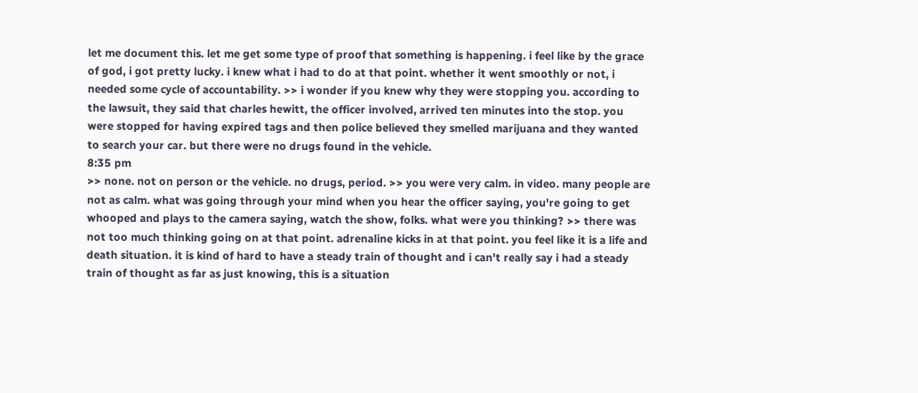let me document this. let me get some type of proof that something is happening. i feel like by the grace of god, i got pretty lucky. i knew what i had to do at that point. whether it went smoothly or not, i needed some cycle of accountability. >> i wonder if you knew why they were stopping you. according to the lawsuit, they said that charles hewitt, the officer involved, arrived ten minutes into the stop. you were stopped for having expired tags and then police believed they smelled marijuana and they wanted to search your car. but there were no drugs found in the vehicle.
8:35 pm
>> none. not on person or the vehicle. no drugs, period. >> you were very calm. in video. many people are not as calm. what was going through your mind when you hear the officer saying, you're going to get whooped and plays to the camera saying, watch the show, folks. what were you thinking? >> there was not too much thinking going on at that point. adrenaline kicks in at that point. you feel like it is a life and death situation. it is kind of hard to have a steady train of thought and i can't really say i had a steady train of thought as far as just knowing, this is a situation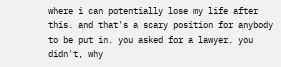where i can potentially lose my life after this. and that's a scary position for anybody to be put in. you asked for a lawyer. you didn't, why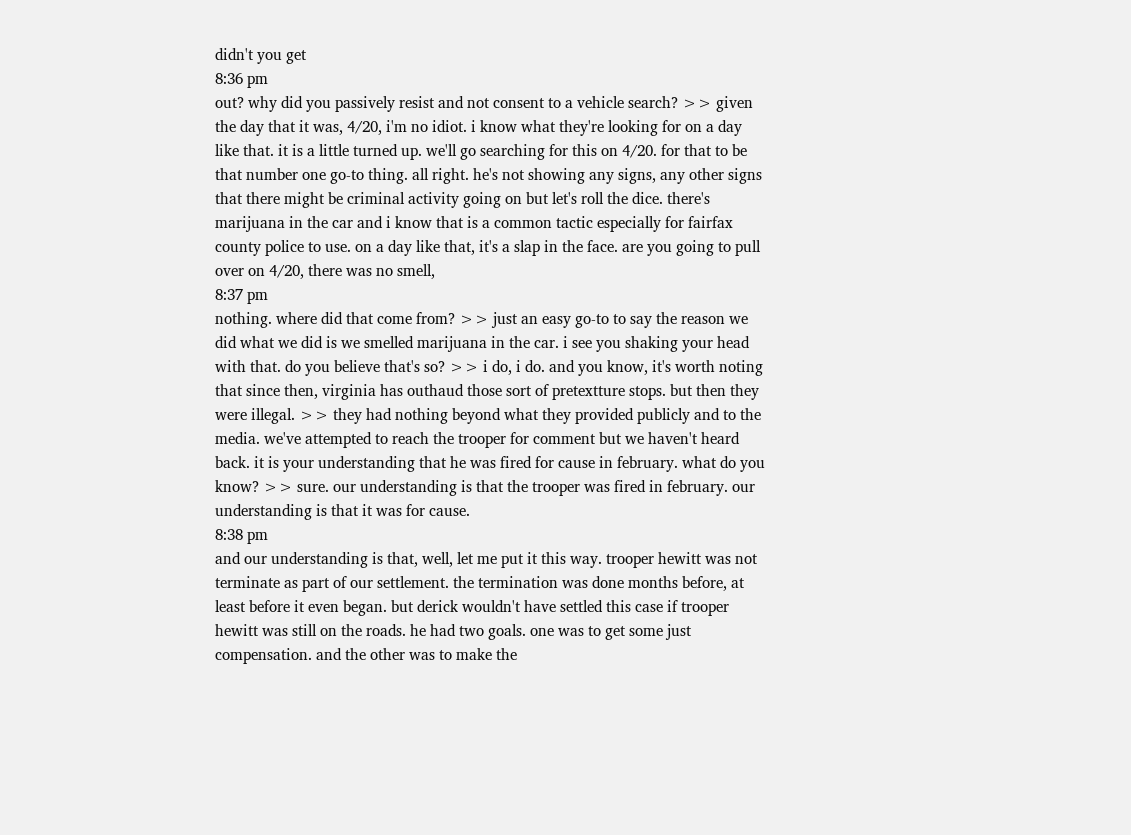didn't you get
8:36 pm
out? why did you passively resist and not consent to a vehicle search? >> given the day that it was, 4/20, i'm no idiot. i know what they're looking for on a day like that. it is a little turned up. we'll go searching for this on 4/20. for that to be that number one go-to thing. all right. he's not showing any signs, any other signs that there might be criminal activity going on but let's roll the dice. there's marijuana in the car and i know that is a common tactic especially for fairfax county police to use. on a day like that, it's a slap in the face. are you going to pull over on 4/20, there was no smell,
8:37 pm
nothing. where did that come from? >> just an easy go-to to say the reason we did what we did is we smelled marijuana in the car. i see you shaking your head with that. do you believe that's so? >> i do, i do. and you know, it's worth noting that since then, virginia has outhaud those sort of pretextture stops. but then they were illegal. >> they had nothing beyond what they provided publicly and to the media. we've attempted to reach the trooper for comment but we haven't heard back. it is your understanding that he was fired for cause in february. what do you know? >> sure. our understanding is that the trooper was fired in february. our understanding is that it was for cause.
8:38 pm
and our understanding is that, well, let me put it this way. trooper hewitt was not terminate as part of our settlement. the termination was done months before, at least before it even began. but derick wouldn't have settled this case if trooper hewitt was still on the roads. he had two goals. one was to get some just compensation. and the other was to make the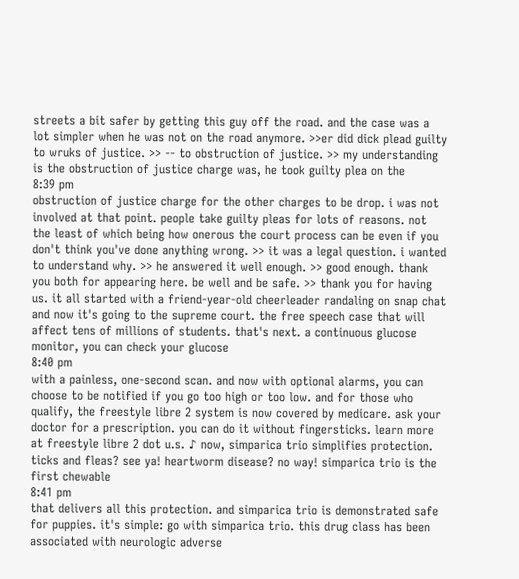streets a bit safer by getting this guy off the road. and the case was a lot simpler when he was not on the road anymore. >>er did dick plead guilty to wruks of justice. >> -- to obstruction of justice. >> my understanding is the obstruction of justice charge was, he took guilty plea on the
8:39 pm
obstruction of justice charge for the other charges to be drop. i was not involved at that point. people take guilty pleas for lots of reasons. not the least of which being how onerous the court process can be even if you don't think you've done anything wrong. >> it was a legal question. i wanted to understand why. >> he answered it well enough. >> good enough. thank you both for appearing here. be well and be safe. >> thank you for having us. it all started with a friend-year-old cheerleader randaling on snap chat and now it's going to the supreme court. the free speech case that will affect tens of millions of students. that's next. a continuous glucose monitor, you can check your glucose
8:40 pm
with a painless, one-second scan. and now with optional alarms, you can choose to be notified if you go too high or too low. and for those who qualify, the freestyle libre 2 system is now covered by medicare. ask your doctor for a prescription. you can do it without fingersticks. learn more at freestyle libre 2 dot u.s. ♪ now, simparica trio simplifies protection. ticks and fleas? see ya! heartworm disease? no way! simparica trio is the first chewable
8:41 pm
that delivers all this protection. and simparica trio is demonstrated safe for puppies. it's simple: go with simparica trio. this drug class has been associated with neurologic adverse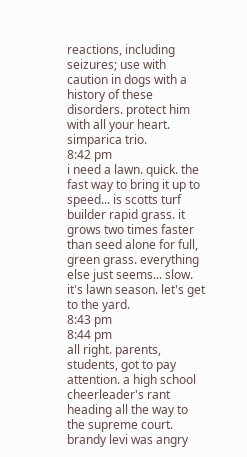reactions, including seizures; use with caution in dogs with a history of these disorders. protect him with all your heart. simparica trio.
8:42 pm
i need a lawn. quick. the fast way to bring it up to speed... is scotts turf builder rapid grass. it grows two times faster than seed alone for full, green grass. everything else just seems... slow. it's lawn season. let's get to the yard.
8:43 pm
8:44 pm
all right. parents, students, got to pay attention. a high school cheerleader's rant heading all the way to the supreme court. brandy levi was angry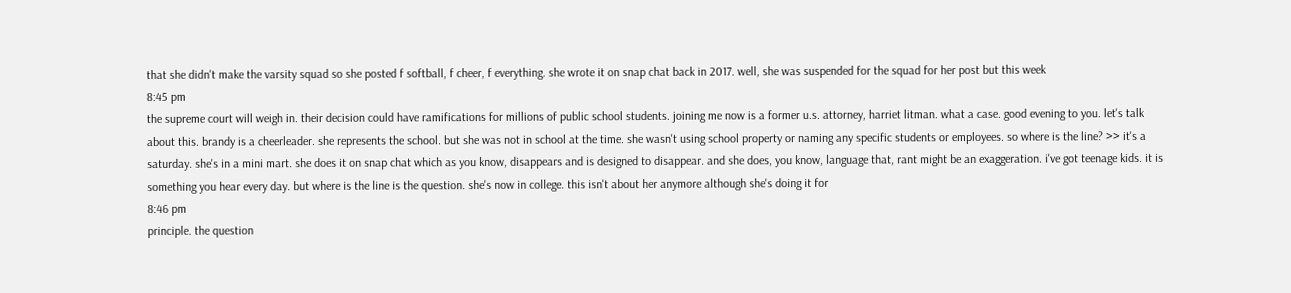that she didn't make the varsity squad so she posted f softball, f cheer, f everything. she wrote it on snap chat back in 2017. well, she was suspended for the squad for her post but this week
8:45 pm
the supreme court will weigh in. their decision could have ramifications for millions of public school students. joining me now is a former u.s. attorney, harriet litman. what a case. good evening to you. let's talk about this. brandy is a cheerleader. she represents the school. but she was not in school at the time. she wasn't using school property or naming any specific students or employees. so where is the line? >> it's a saturday. she's in a mini mart. she does it on snap chat which as you know, disappears and is designed to disappear. and she does, you know, language that, rant might be an exaggeration. i've got teenage kids. it is something you hear every day. but where is the line is the question. she's now in college. this isn't about her anymore although she's doing it for
8:46 pm
principle. the question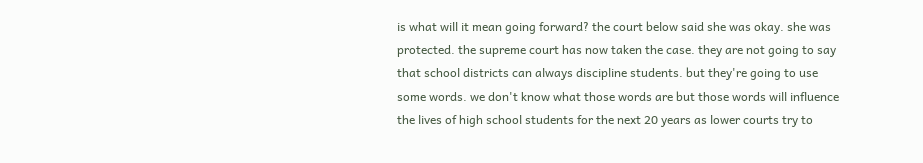is what will it mean going forward? the court below said she was okay. she was protected. the supreme court has now taken the case. they are not going to say that school districts can always discipline students. but they're going to use some words. we don't know what those words are but those words will influence the lives of high school students for the next 20 years as lower courts try to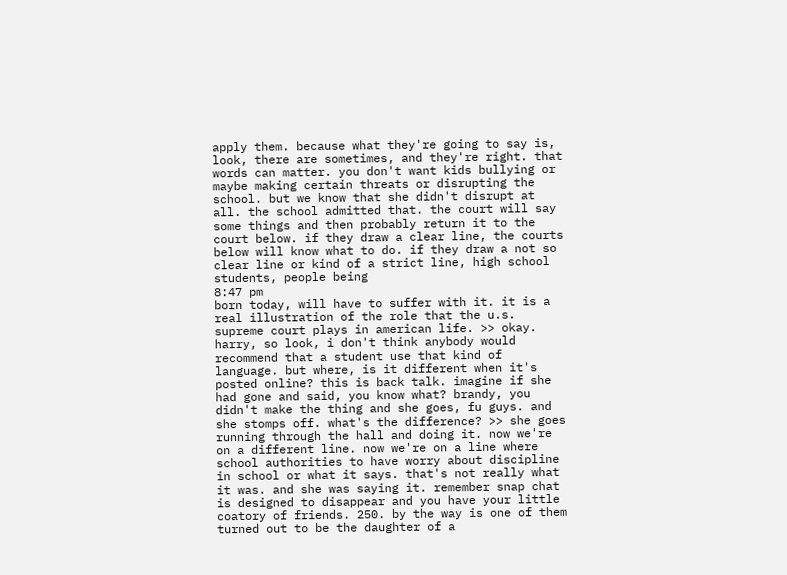apply them. because what they're going to say is, look, there are sometimes, and they're right. that words can matter. you don't want kids bullying or maybe making certain threats or disrupting the school. but we know that she didn't disrupt at all. the school admitted that. the court will say some things and then probably return it to the court below. if they draw a clear line, the courts below will know what to do. if they draw a not so clear line or kind of a strict line, high school students, people being
8:47 pm
born today, will have to suffer with it. it is a real illustration of the role that the u.s. supreme court plays in american life. >> okay. harry, so look, i don't think anybody would recommend that a student use that kind of language. but where, is it different when it's posted online? this is back talk. imagine if she had gone and said, you know what? brandy, you didn't make the thing and she goes, fu guys. and she stomps off. what's the difference? >> she goes running through the hall and doing it. now we're on a different line. now we're on a line where school authorities to have worry about discipline in school or what it says. that's not really what it was. and she was saying it. remember snap chat is designed to disappear and you have your little coatory of friends. 250. by the way is one of them turned out to be the daughter of a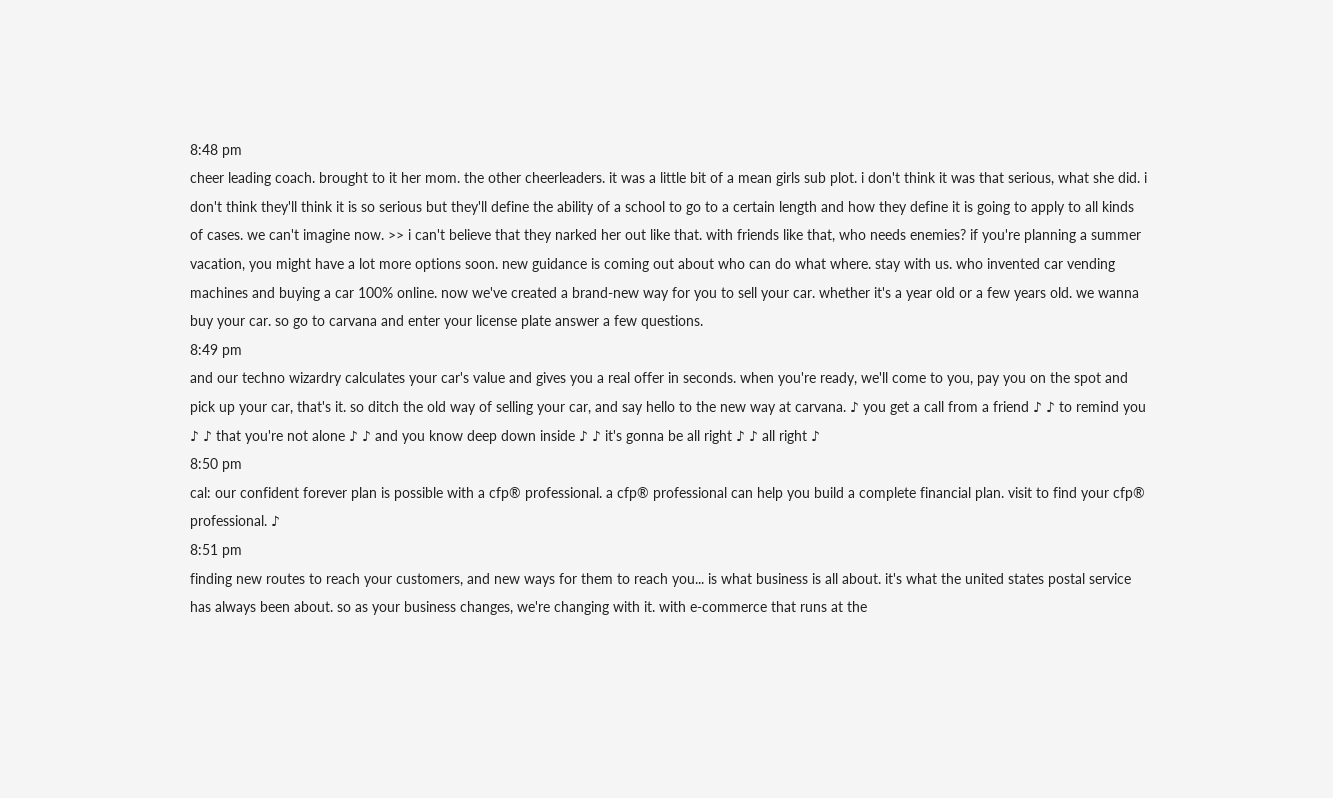8:48 pm
cheer leading coach. brought to it her mom. the other cheerleaders. it was a little bit of a mean girls sub plot. i don't think it was that serious, what she did. i don't think they'll think it is so serious but they'll define the ability of a school to go to a certain length and how they define it is going to apply to all kinds of cases. we can't imagine now. >> i can't believe that they narked her out like that. with friends like that, who needs enemies? if you're planning a summer vacation, you might have a lot more options soon. new guidance is coming out about who can do what where. stay with us. who invented car vending machines and buying a car 100% online. now we've created a brand-new way for you to sell your car. whether it's a year old or a few years old. we wanna buy your car. so go to carvana and enter your license plate answer a few questions.
8:49 pm
and our techno wizardry calculates your car's value and gives you a real offer in seconds. when you're ready, we'll come to you, pay you on the spot and pick up your car, that's it. so ditch the old way of selling your car, and say hello to the new way at carvana. ♪ you get a call from a friend ♪ ♪ to remind you ♪ ♪ that you're not alone ♪ ♪ and you know deep down inside ♪ ♪ it's gonna be all right ♪ ♪ all right ♪
8:50 pm
cal: our confident forever plan is possible with a cfp® professional. a cfp® professional can help you build a complete financial plan. visit to find your cfp® professional. ♪
8:51 pm
finding new routes to reach your customers, and new ways for them to reach you... is what business is all about. it's what the united states postal service has always been about. so as your business changes, we're changing with it. with e-commerce that runs at the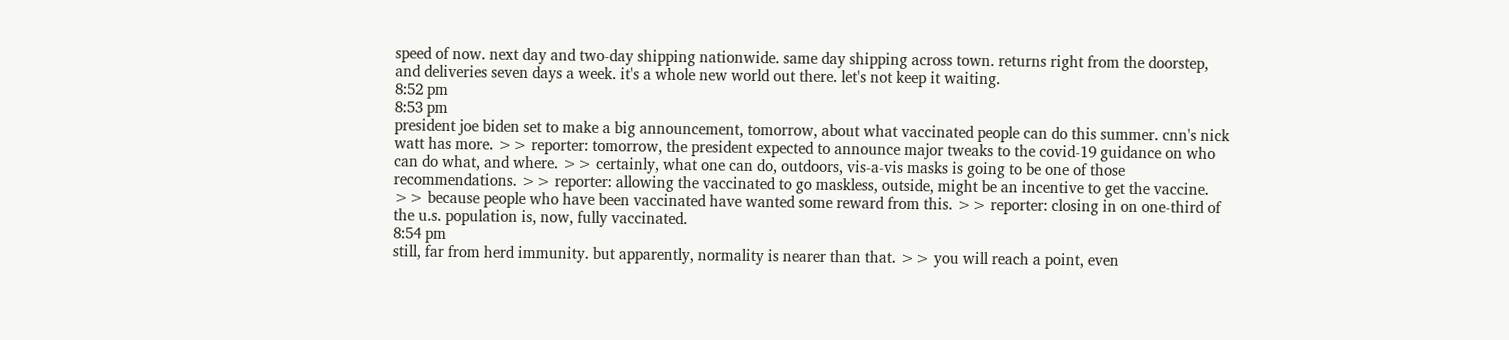speed of now. next day and two-day shipping nationwide. same day shipping across town. returns right from the doorstep, and deliveries seven days a week. it's a whole new world out there. let's not keep it waiting.
8:52 pm
8:53 pm
president joe biden set to make a big announcement, tomorrow, about what vaccinated people can do this summer. cnn's nick watt has more. >> reporter: tomorrow, the president expected to announce major tweaks to the covid-19 guidance on who can do what, and where. >> certainly, what one can do, outdoors, vis-a-vis masks is going to be one of those recommendations. >> reporter: allowing the vaccinated to go maskless, outside, might be an incentive to get the vaccine. >> because people who have been vaccinated have wanted some reward from this. >> reporter: closing in on one-third of the u.s. population is, now, fully vaccinated.
8:54 pm
still, far from herd immunity. but apparently, normality is nearer than that. >> you will reach a point, even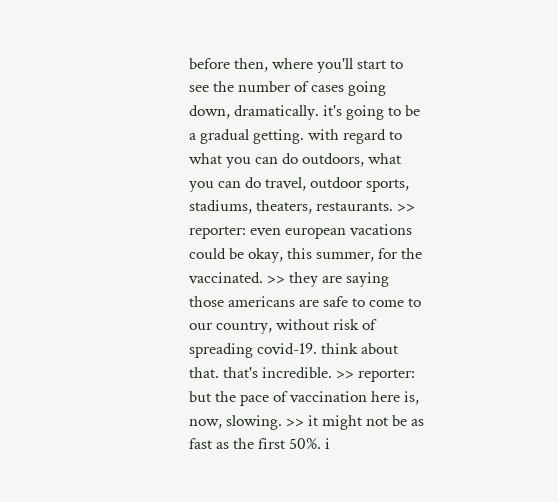before then, where you'll start to see the number of cases going down, dramatically. it's going to be a gradual getting. with regard to what you can do outdoors, what you can do travel, outdoor sports, stadiums, theaters, restaurants. >> reporter: even european vacations could be okay, this summer, for the vaccinated. >> they are saying those americans are safe to come to our country, without risk of spreading covid-19. think about that. that's incredible. >> reporter: but the pace of vaccination here is, now, slowing. >> it might not be as fast as the first 50%. i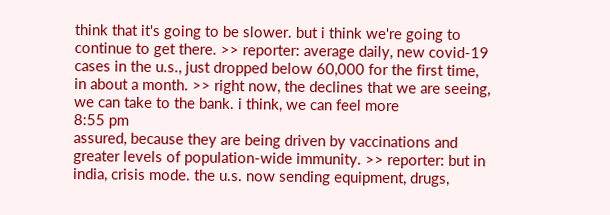think that it's going to be slower. but i think we're going to continue to get there. >> reporter: average daily, new covid-19 cases in the u.s., just dropped below 60,000 for the first time, in about a month. >> right now, the declines that we are seeing, we can take to the bank. i think, we can feel more
8:55 pm
assured, because they are being driven by vaccinations and greater levels of population-wide immunity. >> reporter: but in india, crisis mode. the u.s. now sending equipment, drugs,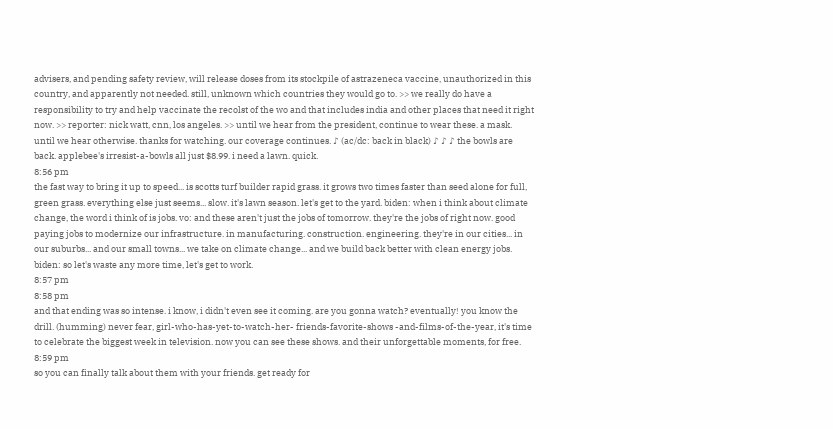advisers, and pending safety review, will release doses from its stockpile of astrazeneca vaccine, unauthorized in this country, and apparently not needed. still, unknown which countries they would go to. >> we really do have a responsibility to try and help vaccinate the recolst of the wo and that includes india and other places that need it right now. >> reporter: nick watt, cnn, los angeles. >> until we hear from the president, continue to wear these. a mask. until we hear otherwise. thanks for watching. our coverage continues. ♪ (ac/dc: back in black) ♪ ♪ ♪ the bowls are back. applebee's irresist-a-bowls all just $8.99. i need a lawn. quick.
8:56 pm
the fast way to bring it up to speed... is scotts turf builder rapid grass. it grows two times faster than seed alone for full, green grass. everything else just seems... slow. it's lawn season. let's get to the yard. biden: when i think about climate change, the word i think of is jobs. vo: and these aren't just the jobs of tomorrow. they're the jobs of right now. good paying jobs to modernize our infrastructure. in manufacturing. construction. engineering. they're in our cities... in our suburbs... and our small towns... we take on climate change... and we build back better with clean energy jobs. biden: so let's waste any more time, let's get to work.
8:57 pm
8:58 pm
and that ending was so intense. i know, i didn't even see it coming. are you gonna watch? eventually! you know the drill. (humming) never fear, girl-who-has-yet-to-watch-her- friends-favorite-shows -and-films-of-the-year, it's time to celebrate the biggest week in television. now you can see these shows. and their unforgettable moments, for free.
8:59 pm
so you can finally talk about them with your friends. get ready for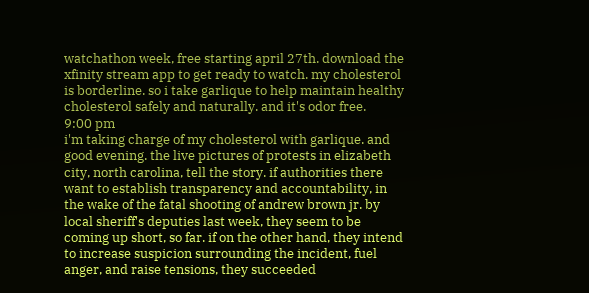watchathon week, free starting april 27th. download the xfinity stream app to get ready to watch. my cholesterol is borderline. so i take garlique to help maintain healthy cholesterol safely and naturally. and it's odor free.
9:00 pm
i'm taking charge of my cholesterol with garlique. and good evening. the live pictures of protests in elizabeth city, north carolina, tell the story. if authorities there want to establish transparency and accountability, in the wake of the fatal shooting of andrew brown jr. by local sheriff's deputies last week, they seem to be coming up short, so far. if on the other hand, they intend to increase suspicion surrounding the incident, fuel anger, and raise tensions, they succeeded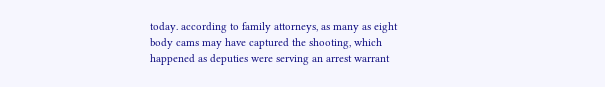today. according to family attorneys, as many as eight body cams may have captured the shooting, which happened as deputies were serving an arrest warrant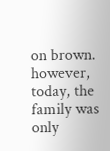on brown. however, today, the family was only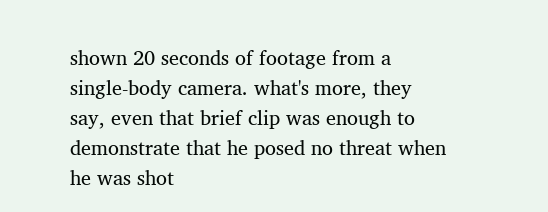shown 20 seconds of footage from a single-body camera. what's more, they say, even that brief clip was enough to demonstrate that he posed no threat when he was shot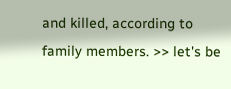and killed, according to family members. >> let's be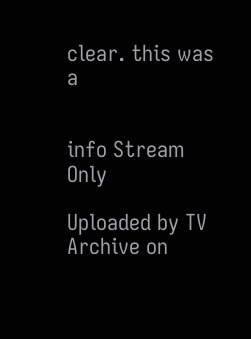clear. this was a


info Stream Only

Uploaded by TV Archive on